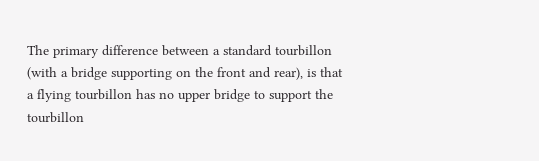The primary difference between a standard tourbillon (with a bridge supporting on the front and rear), is that a flying tourbillon has no upper bridge to support the tourbillon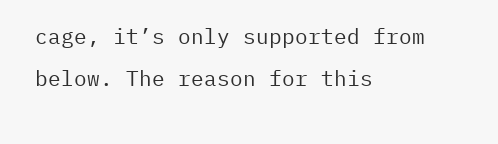cage, it’s only supported from below. The reason for this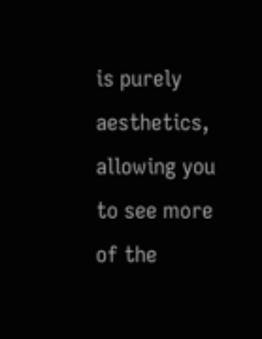is purely aesthetics, allowing you to see more of the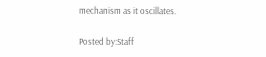mechanism as it oscillates.

Posted by:Staff